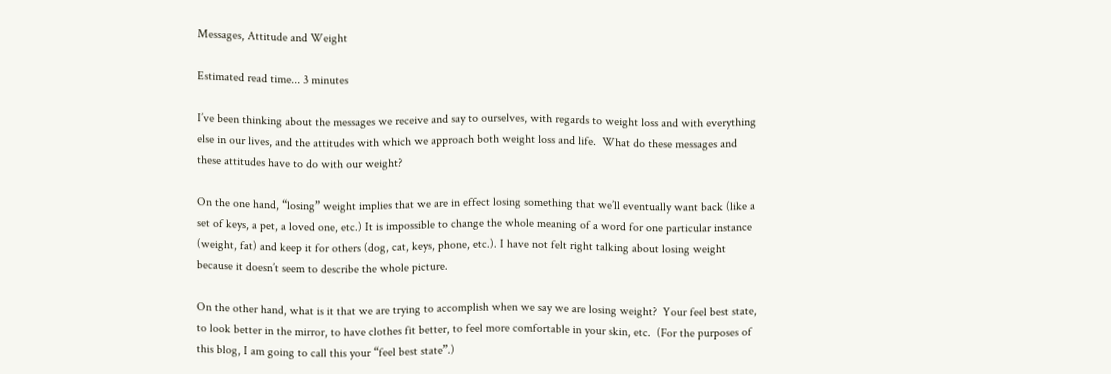Messages, Attitude and Weight

Estimated read time... 3 minutes

I’ve been thinking about the messages we receive and say to ourselves, with regards to weight loss and with everything else in our lives, and the attitudes with which we approach both weight loss and life.  What do these messages and these attitudes have to do with our weight?

On the one hand, “losing” weight implies that we are in effect losing something that we’ll eventually want back (like a set of keys, a pet, a loved one, etc.) It is impossible to change the whole meaning of a word for one particular instance (weight, fat) and keep it for others (dog, cat, keys, phone, etc.). I have not felt right talking about losing weight because it doesn’t seem to describe the whole picture.

On the other hand, what is it that we are trying to accomplish when we say we are losing weight?  Your feel best state, to look better in the mirror, to have clothes fit better, to feel more comfortable in your skin, etc.  (For the purposes of this blog, I am going to call this your “feel best state”.)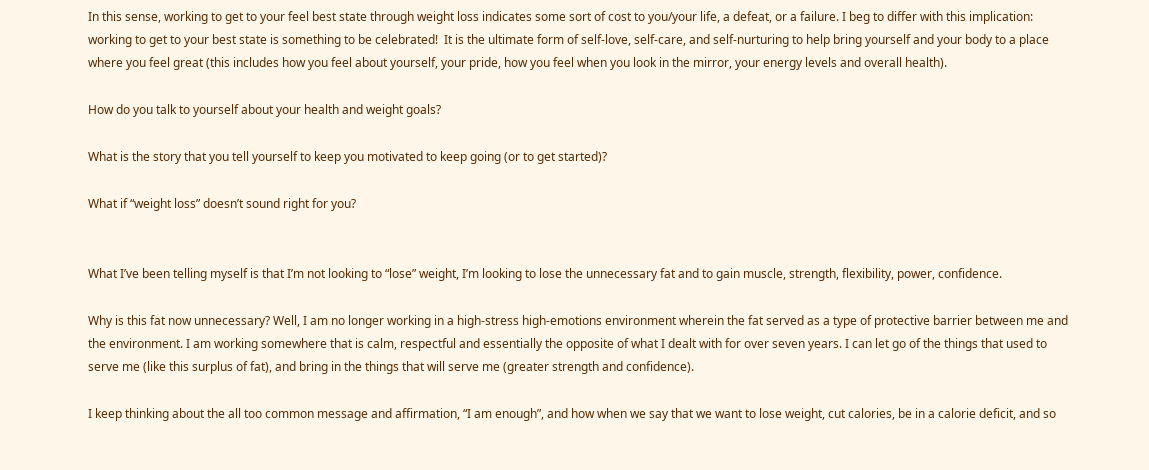In this sense, working to get to your feel best state through weight loss indicates some sort of cost to you/your life, a defeat, or a failure. I beg to differ with this implication: working to get to your best state is something to be celebrated!  It is the ultimate form of self-love, self-care, and self-nurturing to help bring yourself and your body to a place where you feel great (this includes how you feel about yourself, your pride, how you feel when you look in the mirror, your energy levels and overall health).

How do you talk to yourself about your health and weight goals?

What is the story that you tell yourself to keep you motivated to keep going (or to get started)?

What if “weight loss” doesn’t sound right for you?


What I’ve been telling myself is that I’m not looking to “lose” weight, I’m looking to lose the unnecessary fat and to gain muscle, strength, flexibility, power, confidence.

Why is this fat now unnecessary? Well, I am no longer working in a high-stress high-emotions environment wherein the fat served as a type of protective barrier between me and the environment. I am working somewhere that is calm, respectful and essentially the opposite of what I dealt with for over seven years. I can let go of the things that used to serve me (like this surplus of fat), and bring in the things that will serve me (greater strength and confidence).

I keep thinking about the all too common message and affirmation, “I am enough”, and how when we say that we want to lose weight, cut calories, be in a calorie deficit, and so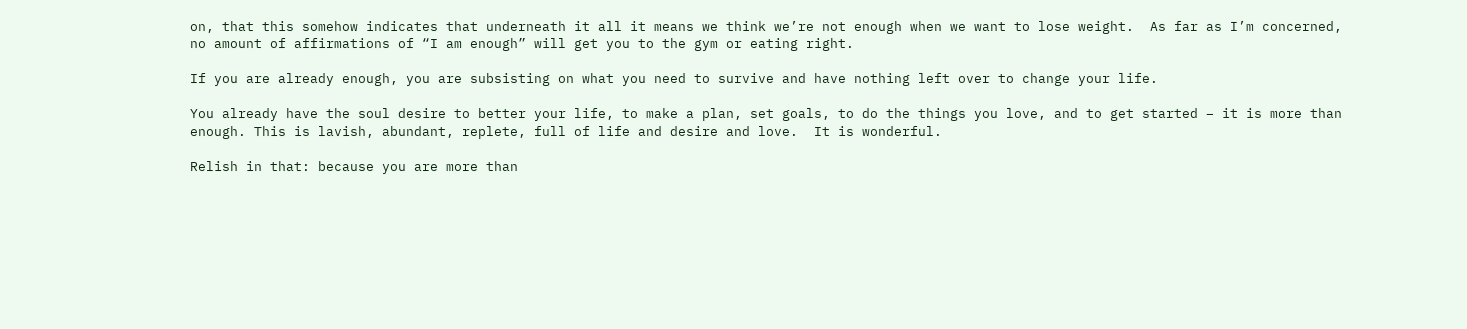on, that this somehow indicates that underneath it all it means we think we’re not enough when we want to lose weight.  As far as I’m concerned, no amount of affirmations of “I am enough” will get you to the gym or eating right.

If you are already enough, you are subsisting on what you need to survive and have nothing left over to change your life.

You already have the soul desire to better your life, to make a plan, set goals, to do the things you love, and to get started – it is more than enough. This is lavish, abundant, replete, full of life and desire and love.  It is wonderful.

Relish in that: because you are more than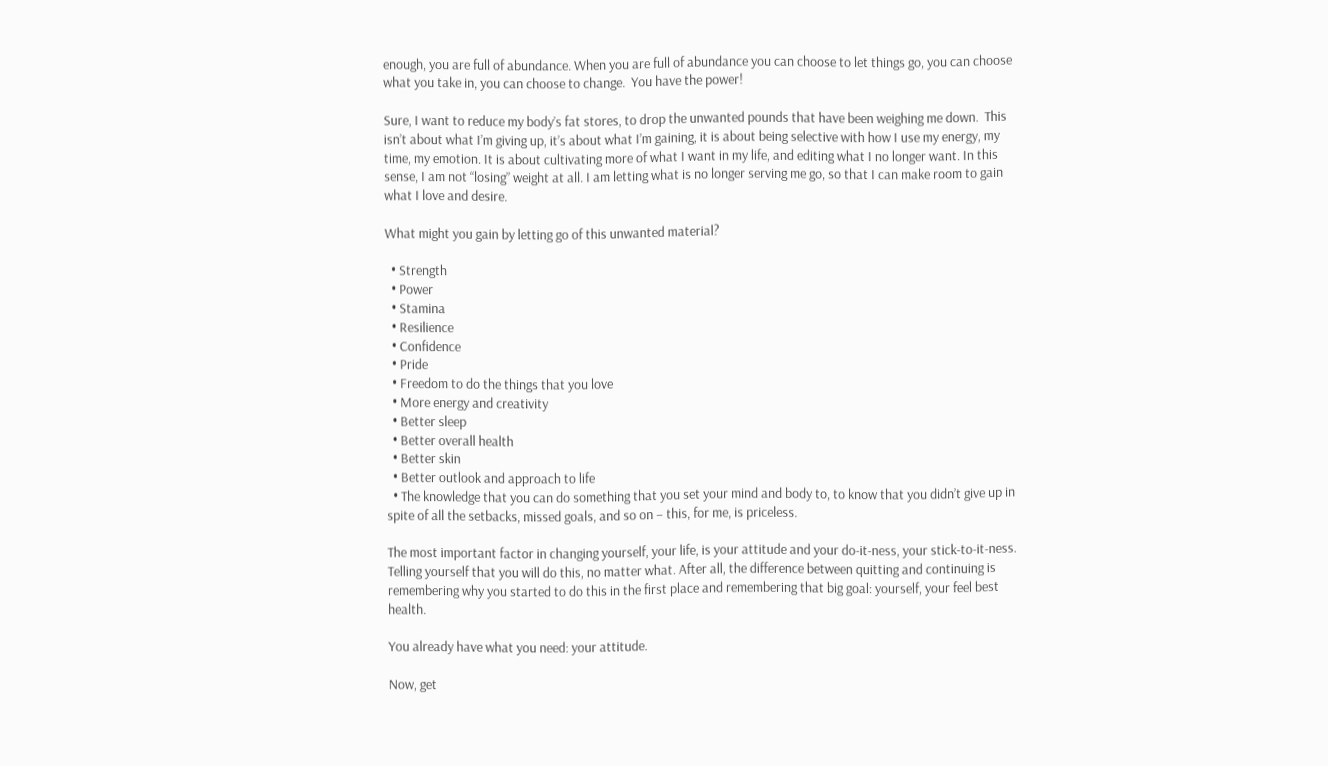enough, you are full of abundance. When you are full of abundance you can choose to let things go, you can choose what you take in, you can choose to change.  You have the power!

Sure, I want to reduce my body’s fat stores, to drop the unwanted pounds that have been weighing me down.  This isn’t about what I’m giving up, it’s about what I’m gaining, it is about being selective with how I use my energy, my time, my emotion. It is about cultivating more of what I want in my life, and editing what I no longer want. In this sense, I am not “losing” weight at all. I am letting what is no longer serving me go, so that I can make room to gain what I love and desire.

What might you gain by letting go of this unwanted material?

  • Strength
  • Power
  • Stamina
  • Resilience
  • Confidence
  • Pride
  • Freedom to do the things that you love
  • More energy and creativity
  • Better sleep
  • Better overall health
  • Better skin
  • Better outlook and approach to life
  • The knowledge that you can do something that you set your mind and body to, to know that you didn’t give up in spite of all the setbacks, missed goals, and so on – this, for me, is priceless.

The most important factor in changing yourself, your life, is your attitude and your do-it-ness, your stick-to-it-ness. Telling yourself that you will do this, no matter what. After all, the difference between quitting and continuing is remembering why you started to do this in the first place and remembering that big goal: yourself, your feel best health.

You already have what you need: your attitude.

Now, get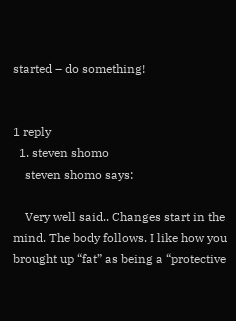started – do something!


1 reply
  1. steven shomo
    steven shomo says:

    Very well said.. Changes start in the mind. The body follows. I like how you brought up “fat” as being a “protective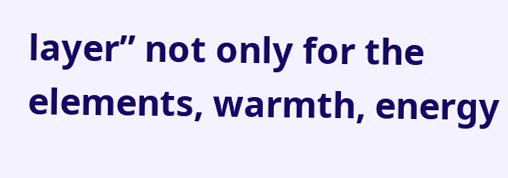layer” not only for the elements, warmth, energy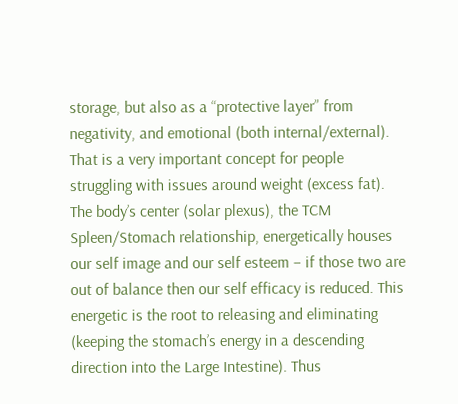storage, but also as a “protective layer” from negativity, and emotional (both internal/external). That is a very important concept for people struggling with issues around weight (excess fat). The body’s center (solar plexus), the TCM Spleen/Stomach relationship, energetically houses our self image and our self esteem – if those two are out of balance then our self efficacy is reduced. This energetic is the root to releasing and eliminating (keeping the stomach’s energy in a descending direction into the Large Intestine). Thus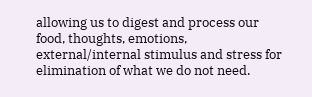allowing us to digest and process our food, thoughts, emotions, external/internal stimulus and stress for elimination of what we do not need.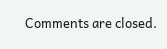Comments are closed.